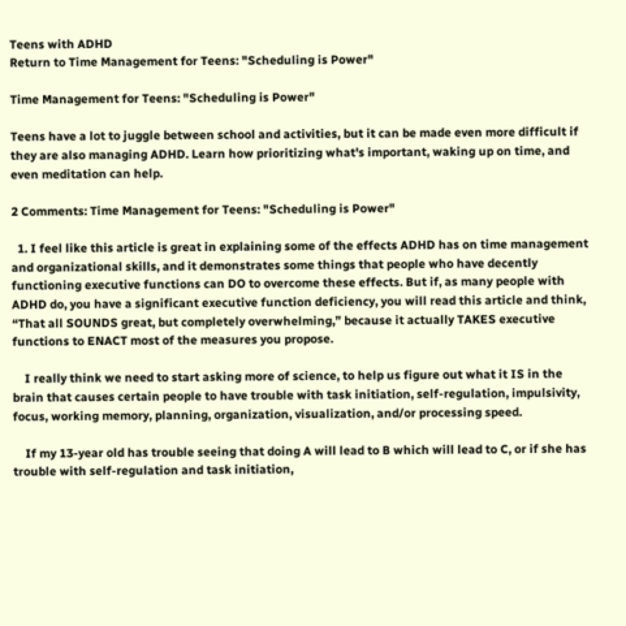Teens with ADHD
Return to Time Management for Teens: "Scheduling is Power"

Time Management for Teens: "Scheduling is Power"

Teens have a lot to juggle between school and activities, but it can be made even more difficult if they are also managing ADHD. Learn how prioritizing what's important, waking up on time, and even meditation can help.

2 Comments: Time Management for Teens: "Scheduling is Power"

  1. I feel like this article is great in explaining some of the effects ADHD has on time management and organizational skills, and it demonstrates some things that people who have decently functioning executive functions can DO to overcome these effects. But if, as many people with ADHD do, you have a significant executive function deficiency, you will read this article and think, “That all SOUNDS great, but completely overwhelming,” because it actually TAKES executive functions to ENACT most of the measures you propose.

    I really think we need to start asking more of science, to help us figure out what it IS in the brain that causes certain people to have trouble with task initiation, self-regulation, impulsivity, focus, working memory, planning, organization, visualization, and/or processing speed.

    If my 13-year old has trouble seeing that doing A will lead to B which will lead to C, or if she has trouble with self-regulation and task initiation,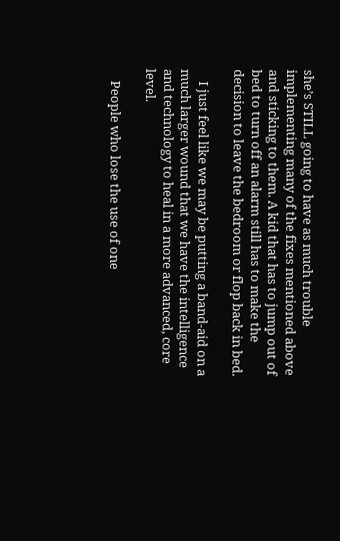she’s STILL going to have as much trouble implementing many of the fixes mentioned above and sticking to them. A kid that has to jump out of bed to turn off an alarm still has to make the decision to leave the bedroom or flop back in bed.

    I just feel like we may be putting a band-aid on a much larger wound that we have the intelligence and technology to heal in a more advanced, core level.

    People who lose the use of one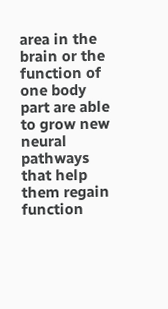area in the brain or the function of one body part are able to grow new neural pathways that help them regain function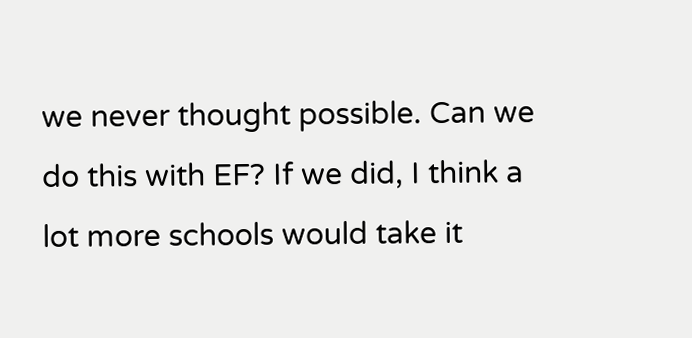we never thought possible. Can we do this with EF? If we did, I think a lot more schools would take it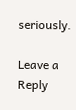seriously.

Leave a Reply